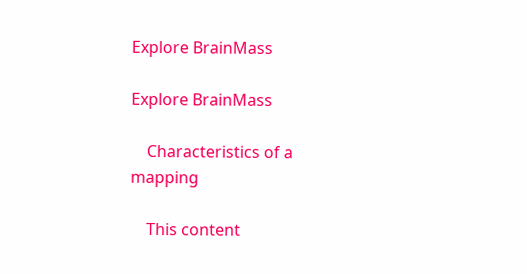Explore BrainMass

Explore BrainMass

    Characteristics of a mapping

    This content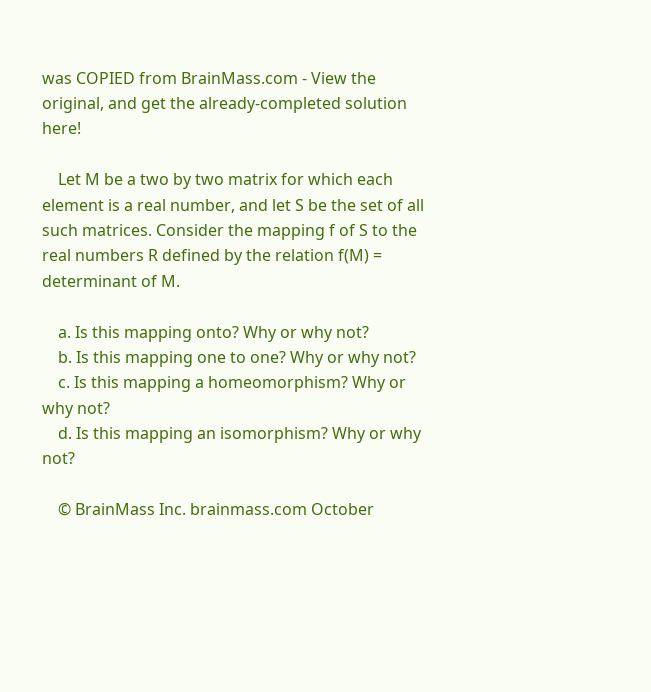was COPIED from BrainMass.com - View the original, and get the already-completed solution here!

    Let M be a two by two matrix for which each element is a real number, and let S be the set of all such matrices. Consider the mapping f of S to the real numbers R defined by the relation f(M) = determinant of M.

    a. Is this mapping onto? Why or why not?
    b. Is this mapping one to one? Why or why not?
    c. Is this mapping a homeomorphism? Why or why not?
    d. Is this mapping an isomorphism? Why or why not?

    © BrainMass Inc. brainmass.com October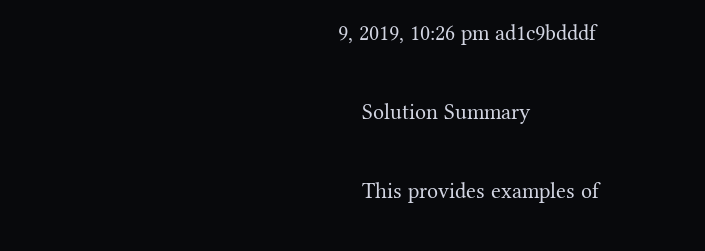9, 2019, 10:26 pm ad1c9bdddf

    Solution Summary

    This provides examples of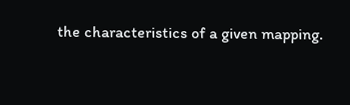the characteristics of a given mapping.